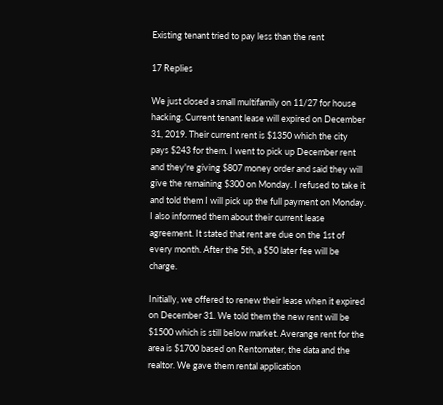Existing tenant tried to pay less than the rent

17 Replies

We just closed a small multifamily on 11/27 for house hacking. Current tenant lease will expired on December 31, 2019. Their current rent is $1350 which the city pays $243 for them. I went to pick up December rent and they're giving $807 money order and said they will give the remaining $300 on Monday. I refused to take it and told them I will pick up the full payment on Monday. I also informed them about their current lease agreement. It stated that rent are due on the 1st of every month. After the 5th, a $50 later fee will be charge.

Initially, we offered to renew their lease when it expired on December 31. We told them the new rent will be $1500 which is still below market. Averange rent for the area is $1700 based on Rentomater, the data and the realtor. We gave them rental application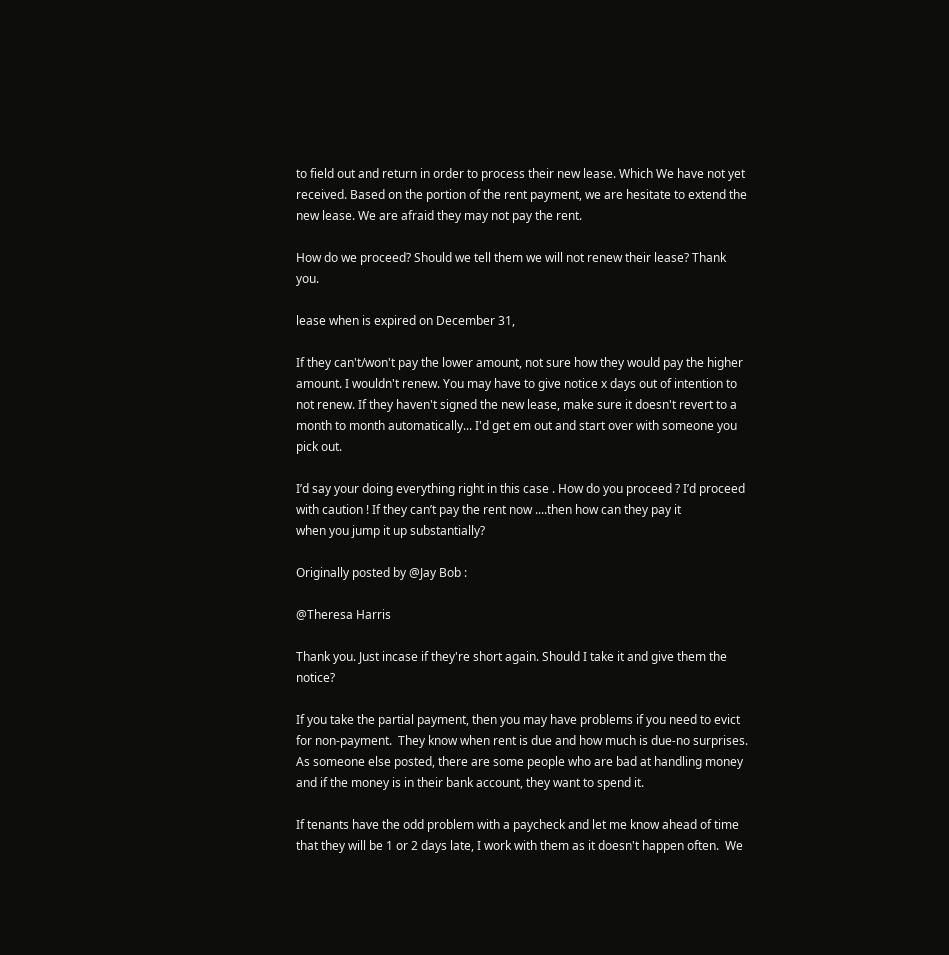to field out and return in order to process their new lease. Which We have not yet received. Based on the portion of the rent payment, we are hesitate to extend the new lease. We are afraid they may not pay the rent.

How do we proceed? Should we tell them we will not renew their lease? Thank you.

lease when is expired on December 31,

If they can't/won't pay the lower amount, not sure how they would pay the higher amount. I wouldn't renew. You may have to give notice x days out of intention to not renew. If they haven't signed the new lease, make sure it doesn't revert to a month to month automatically... I'd get em out and start over with someone you pick out.

I’d say your doing everything right in this case . How do you proceed ? I’d proceed with caution ! If they can’t pay the rent now ....then how can they pay it
when you jump it up substantially?

Originally posted by @Jay Bob :

@Theresa Harris

Thank you. Just incase if they're short again. Should I take it and give them the notice?

If you take the partial payment, then you may have problems if you need to evict for non-payment.  They know when rent is due and how much is due-no surprises. As someone else posted, there are some people who are bad at handling money and if the money is in their bank account, they want to spend it.

If tenants have the odd problem with a paycheck and let me know ahead of time that they will be 1 or 2 days late, I work with them as it doesn't happen often.  We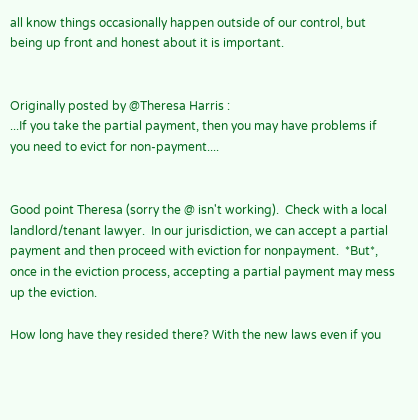all know things occasionally happen outside of our control, but being up front and honest about it is important.


Originally posted by @Theresa Harris :
...If you take the partial payment, then you may have problems if you need to evict for non-payment....


Good point Theresa (sorry the @ isn't working).  Check with a local landlord/tenant lawyer.  In our jurisdiction, we can accept a partial payment and then proceed with eviction for nonpayment.  *But*, once in the eviction process, accepting a partial payment may mess up the eviction.

How long have they resided there? With the new laws even if you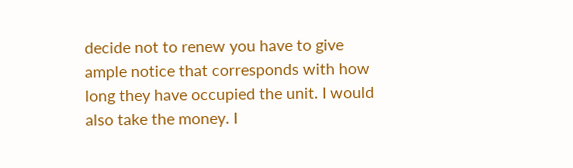decide not to renew you have to give ample notice that corresponds with how long they have occupied the unit. I would also take the money. I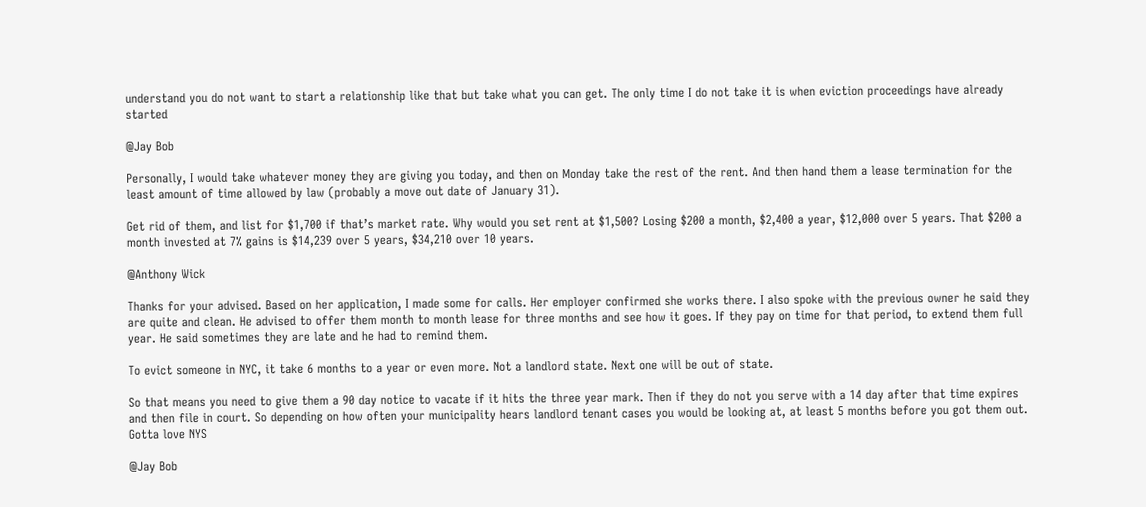understand you do not want to start a relationship like that but take what you can get. The only time I do not take it is when eviction proceedings have already started

@Jay Bob

Personally, I would take whatever money they are giving you today, and then on Monday take the rest of the rent. And then hand them a lease termination for the least amount of time allowed by law (probably a move out date of January 31).

Get rid of them, and list for $1,700 if that’s market rate. Why would you set rent at $1,500? Losing $200 a month, $2,400 a year, $12,000 over 5 years. That $200 a month invested at 7% gains is $14,239 over 5 years, $34,210 over 10 years.

@Anthony Wick

Thanks for your advised. Based on her application, I made some for calls. Her employer confirmed she works there. I also spoke with the previous owner he said they are quite and clean. He advised to offer them month to month lease for three months and see how it goes. If they pay on time for that period, to extend them full year. He said sometimes they are late and he had to remind them.

To evict someone in NYC, it take 6 months to a year or even more. Not a landlord state. Next one will be out of state.

So that means you need to give them a 90 day notice to vacate if it hits the three year mark. Then if they do not you serve with a 14 day after that time expires and then file in court. So depending on how often your municipality hears landlord tenant cases you would be looking at, at least 5 months before you got them out. Gotta love NYS

@Jay Bob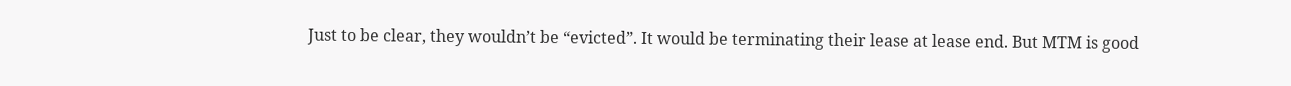Just to be clear, they wouldn’t be “evicted”. It would be terminating their lease at lease end. But MTM is good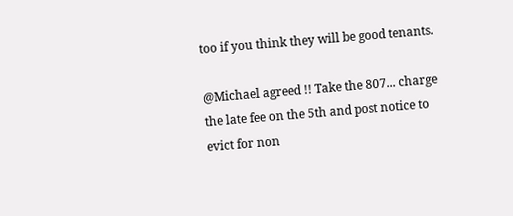too if you think they will be good tenants.

@Michael agreed !! Take the 807... charge the late fee on the 5th and post notice to evict for non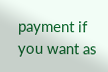payment if you want as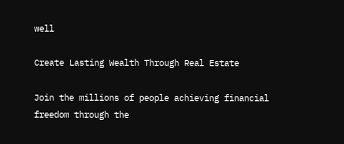well

Create Lasting Wealth Through Real Estate

Join the millions of people achieving financial freedom through the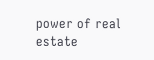power of real estate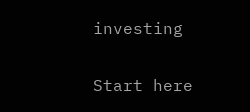investing

Start here